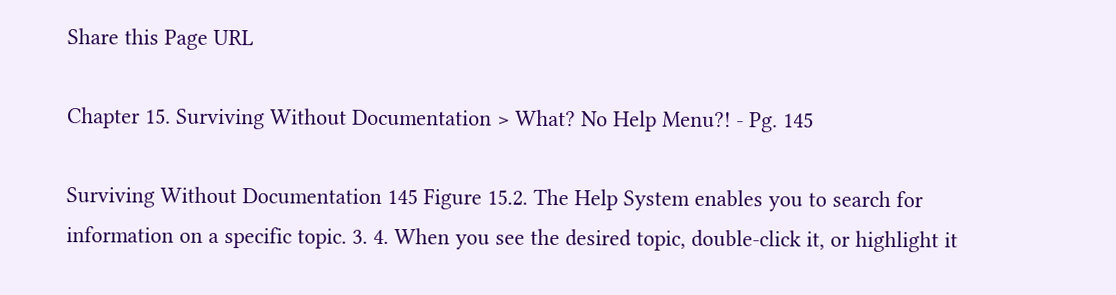Share this Page URL

Chapter 15. Surviving Without Documentation > What? No Help Menu?! - Pg. 145

Surviving Without Documentation 145 Figure 15.2. The Help System enables you to search for information on a specific topic. 3. 4. When you see the desired topic, double-click it, or highlight it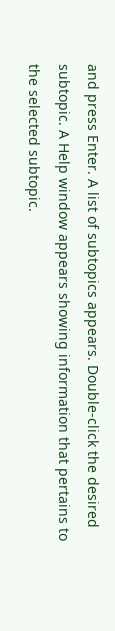and press Enter. A list of subtopics appears. Double-click the desired subtopic. A Help window appears showing information that pertains to the selected subtopic.